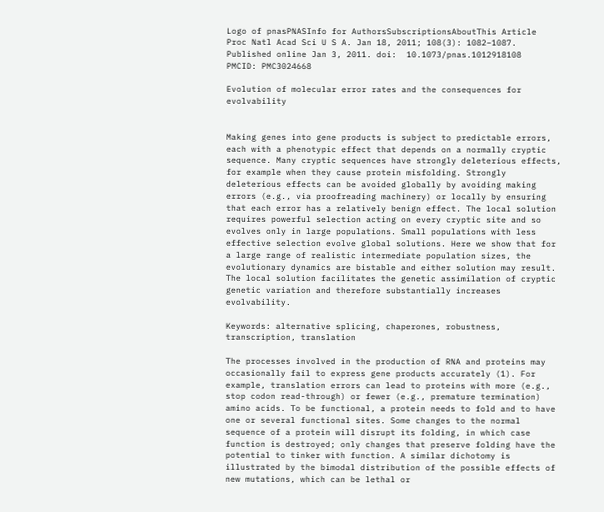Logo of pnasPNASInfo for AuthorsSubscriptionsAboutThis Article
Proc Natl Acad Sci U S A. Jan 18, 2011; 108(3): 1082–1087.
Published online Jan 3, 2011. doi:  10.1073/pnas.1012918108
PMCID: PMC3024668

Evolution of molecular error rates and the consequences for evolvability


Making genes into gene products is subject to predictable errors, each with a phenotypic effect that depends on a normally cryptic sequence. Many cryptic sequences have strongly deleterious effects, for example when they cause protein misfolding. Strongly deleterious effects can be avoided globally by avoiding making errors (e.g., via proofreading machinery) or locally by ensuring that each error has a relatively benign effect. The local solution requires powerful selection acting on every cryptic site and so evolves only in large populations. Small populations with less effective selection evolve global solutions. Here we show that for a large range of realistic intermediate population sizes, the evolutionary dynamics are bistable and either solution may result. The local solution facilitates the genetic assimilation of cryptic genetic variation and therefore substantially increases evolvability.

Keywords: alternative splicing, chaperones, robustness, transcription, translation

The processes involved in the production of RNA and proteins may occasionally fail to express gene products accurately (1). For example, translation errors can lead to proteins with more (e.g., stop codon read-through) or fewer (e.g., premature termination) amino acids. To be functional, a protein needs to fold and to have one or several functional sites. Some changes to the normal sequence of a protein will disrupt its folding, in which case function is destroyed; only changes that preserve folding have the potential to tinker with function. A similar dichotomy is illustrated by the bimodal distribution of the possible effects of new mutations, which can be lethal or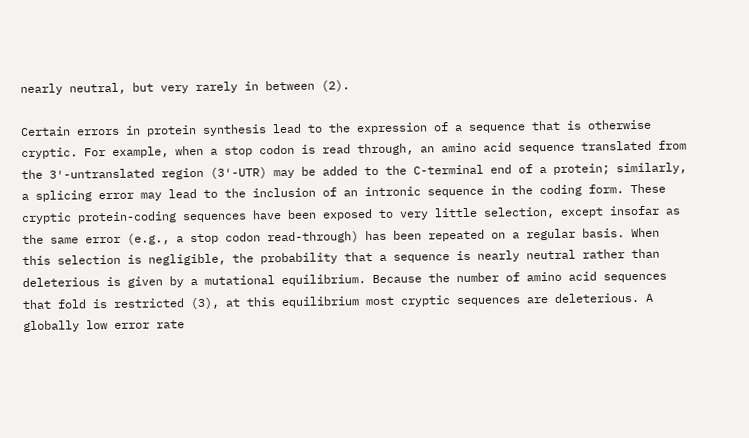nearly neutral, but very rarely in between (2).

Certain errors in protein synthesis lead to the expression of a sequence that is otherwise cryptic. For example, when a stop codon is read through, an amino acid sequence translated from the 3′-untranslated region (3′-UTR) may be added to the C-terminal end of a protein; similarly, a splicing error may lead to the inclusion of an intronic sequence in the coding form. These cryptic protein-coding sequences have been exposed to very little selection, except insofar as the same error (e.g., a stop codon read-through) has been repeated on a regular basis. When this selection is negligible, the probability that a sequence is nearly neutral rather than deleterious is given by a mutational equilibrium. Because the number of amino acid sequences that fold is restricted (3), at this equilibrium most cryptic sequences are deleterious. A globally low error rate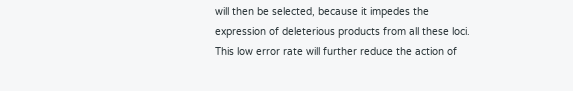will then be selected, because it impedes the expression of deleterious products from all these loci. This low error rate will further reduce the action of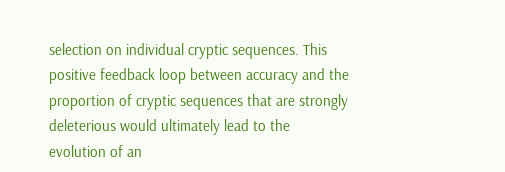selection on individual cryptic sequences. This positive feedback loop between accuracy and the proportion of cryptic sequences that are strongly deleterious would ultimately lead to the evolution of an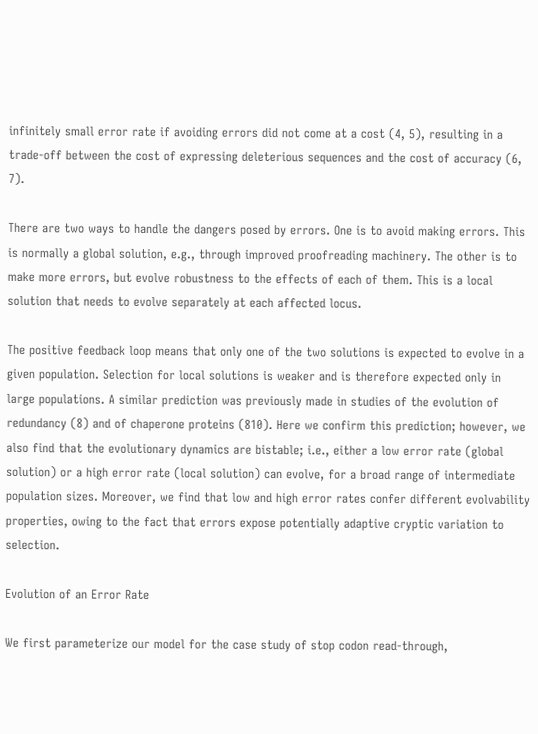infinitely small error rate if avoiding errors did not come at a cost (4, 5), resulting in a trade-off between the cost of expressing deleterious sequences and the cost of accuracy (6, 7).

There are two ways to handle the dangers posed by errors. One is to avoid making errors. This is normally a global solution, e.g., through improved proofreading machinery. The other is to make more errors, but evolve robustness to the effects of each of them. This is a local solution that needs to evolve separately at each affected locus.

The positive feedback loop means that only one of the two solutions is expected to evolve in a given population. Selection for local solutions is weaker and is therefore expected only in large populations. A similar prediction was previously made in studies of the evolution of redundancy (8) and of chaperone proteins (810). Here we confirm this prediction; however, we also find that the evolutionary dynamics are bistable; i.e., either a low error rate (global solution) or a high error rate (local solution) can evolve, for a broad range of intermediate population sizes. Moreover, we find that low and high error rates confer different evolvability properties, owing to the fact that errors expose potentially adaptive cryptic variation to selection.

Evolution of an Error Rate

We first parameterize our model for the case study of stop codon read-through,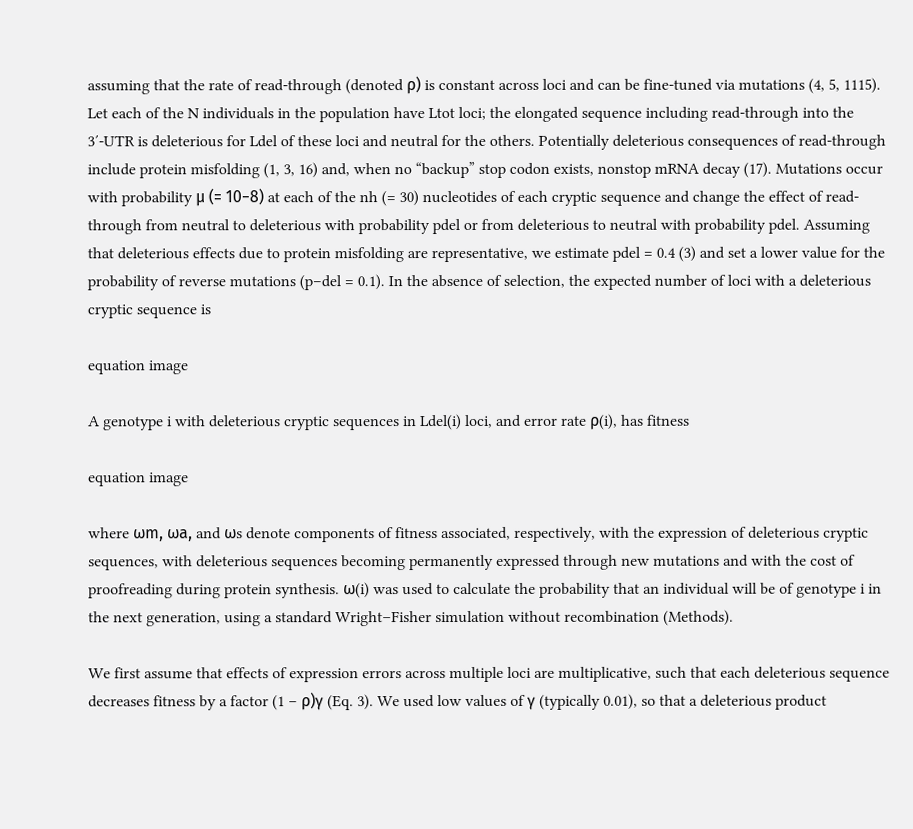assuming that the rate of read-through (denoted ρ) is constant across loci and can be fine-tuned via mutations (4, 5, 1115). Let each of the N individuals in the population have Ltot loci; the elongated sequence including read-through into the 3′-UTR is deleterious for Ldel of these loci and neutral for the others. Potentially deleterious consequences of read-through include protein misfolding (1, 3, 16) and, when no “backup” stop codon exists, nonstop mRNA decay (17). Mutations occur with probability μ (= 10−8) at each of the nh (= 30) nucleotides of each cryptic sequence and change the effect of read-through from neutral to deleterious with probability pdel or from deleterious to neutral with probability pdel. Assuming that deleterious effects due to protein misfolding are representative, we estimate pdel = 0.4 (3) and set a lower value for the probability of reverse mutations (p−del = 0.1). In the absence of selection, the expected number of loci with a deleterious cryptic sequence is

equation image

A genotype i with deleterious cryptic sequences in Ldel(i) loci, and error rate ρ(i), has fitness

equation image

where ωm, ωa, and ωs denote components of fitness associated, respectively, with the expression of deleterious cryptic sequences, with deleterious sequences becoming permanently expressed through new mutations and with the cost of proofreading during protein synthesis. ω(i) was used to calculate the probability that an individual will be of genotype i in the next generation, using a standard Wright–Fisher simulation without recombination (Methods).

We first assume that effects of expression errors across multiple loci are multiplicative, such that each deleterious sequence decreases fitness by a factor (1 − ρ)γ (Eq. 3). We used low values of γ (typically 0.01), so that a deleterious product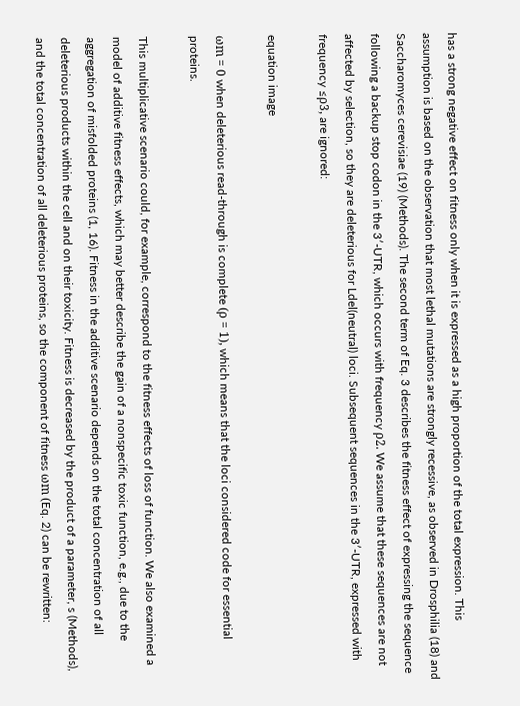has a strong negative effect on fitness only when it is expressed as a high proportion of the total expression. This assumption is based on the observation that most lethal mutations are strongly recessive, as observed in Drosphilia (18) and Saccharomyces cerevisiae (19) (Methods). The second term of Eq. 3 describes the fitness effect of expressing the sequence following a backup stop codon in the 3′-UTR, which occurs with frequency ρ2. We assume that these sequences are not affected by selection, so they are deleterious for Ldel(neutral) loci. Subsequent sequences in the 3′-UTR, expressed with frequency ≤ρ3, are ignored:

equation image

ωm = 0 when deleterious read-through is complete (ρ = 1), which means that the loci considered code for essential proteins.

This multiplicative scenario could, for example, correspond to the fitness effects of loss of function. We also examined a model of additive fitness effects, which may better describe the gain of a nonspecific toxic function, e.g., due to the aggregation of misfolded proteins (1, 16). Fitness in the additive scenario depends on the total concentration of all deleterious products within the cell and on their toxicity. Fitness is decreased by the product of a parameter, s (Methods), and the total concentration of all deleterious proteins, so the component of fitness ωm (Eq. 2) can be rewritten: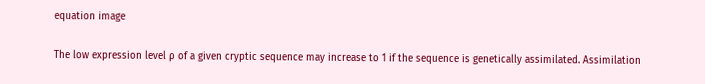equation image

The low expression level ρ of a given cryptic sequence may increase to 1 if the sequence is genetically assimilated. Assimilation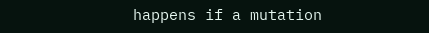happens if a mutation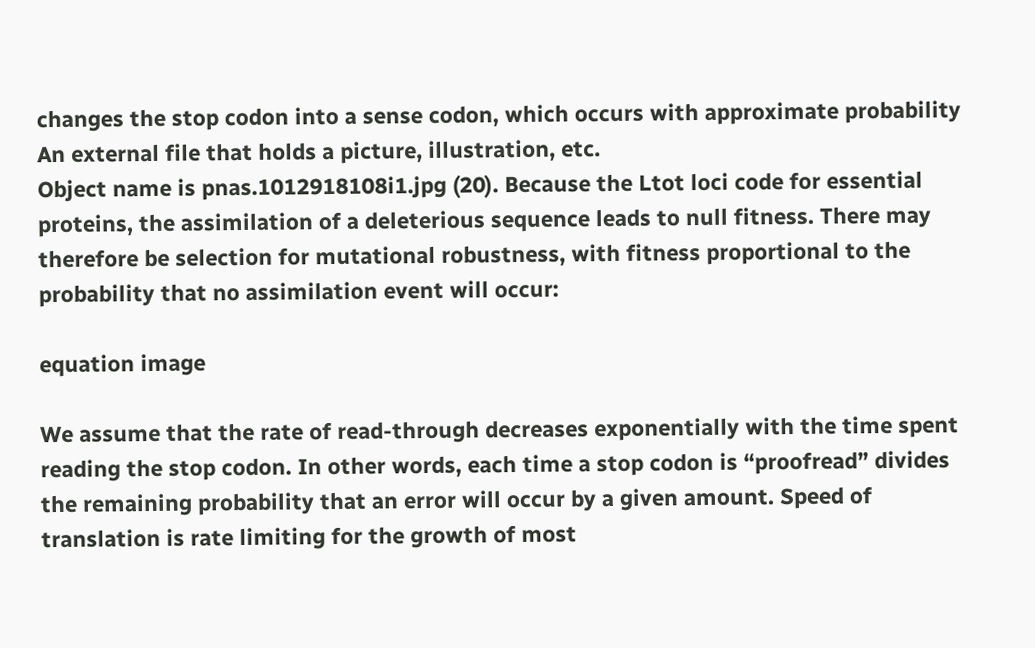changes the stop codon into a sense codon, which occurs with approximate probability An external file that holds a picture, illustration, etc.
Object name is pnas.1012918108i1.jpg (20). Because the Ltot loci code for essential proteins, the assimilation of a deleterious sequence leads to null fitness. There may therefore be selection for mutational robustness, with fitness proportional to the probability that no assimilation event will occur:

equation image

We assume that the rate of read-through decreases exponentially with the time spent reading the stop codon. In other words, each time a stop codon is “proofread” divides the remaining probability that an error will occur by a given amount. Speed of translation is rate limiting for the growth of most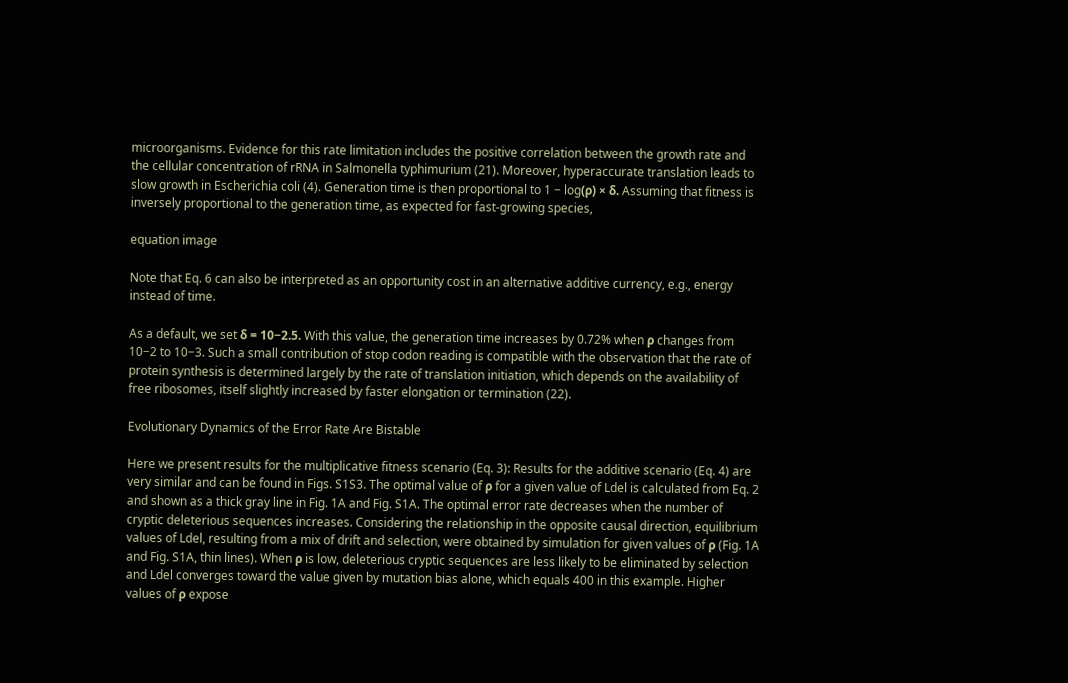microorganisms. Evidence for this rate limitation includes the positive correlation between the growth rate and the cellular concentration of rRNA in Salmonella typhimurium (21). Moreover, hyperaccurate translation leads to slow growth in Escherichia coli (4). Generation time is then proportional to 1 − log(ρ) × δ. Assuming that fitness is inversely proportional to the generation time, as expected for fast-growing species,

equation image

Note that Eq. 6 can also be interpreted as an opportunity cost in an alternative additive currency, e.g., energy instead of time.

As a default, we set δ = 10−2.5. With this value, the generation time increases by 0.72% when ρ changes from 10−2 to 10−3. Such a small contribution of stop codon reading is compatible with the observation that the rate of protein synthesis is determined largely by the rate of translation initiation, which depends on the availability of free ribosomes, itself slightly increased by faster elongation or termination (22).

Evolutionary Dynamics of the Error Rate Are Bistable

Here we present results for the multiplicative fitness scenario (Eq. 3): Results for the additive scenario (Eq. 4) are very similar and can be found in Figs. S1S3. The optimal value of ρ for a given value of Ldel is calculated from Eq. 2 and shown as a thick gray line in Fig. 1A and Fig. S1A. The optimal error rate decreases when the number of cryptic deleterious sequences increases. Considering the relationship in the opposite causal direction, equilibrium values of Ldel, resulting from a mix of drift and selection, were obtained by simulation for given values of ρ (Fig. 1A and Fig. S1A, thin lines). When ρ is low, deleterious cryptic sequences are less likely to be eliminated by selection and Ldel converges toward the value given by mutation bias alone, which equals 400 in this example. Higher values of ρ expose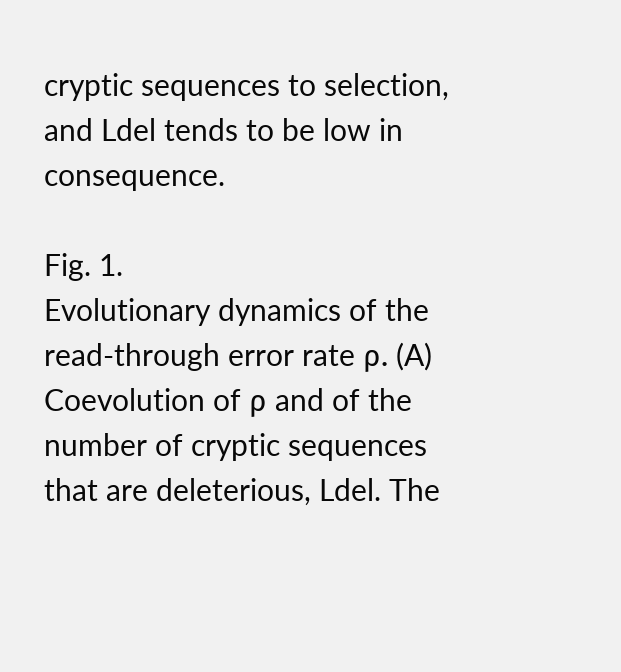cryptic sequences to selection, and Ldel tends to be low in consequence.

Fig. 1.
Evolutionary dynamics of the read-through error rate ρ. (A) Coevolution of ρ and of the number of cryptic sequences that are deleterious, Ldel. The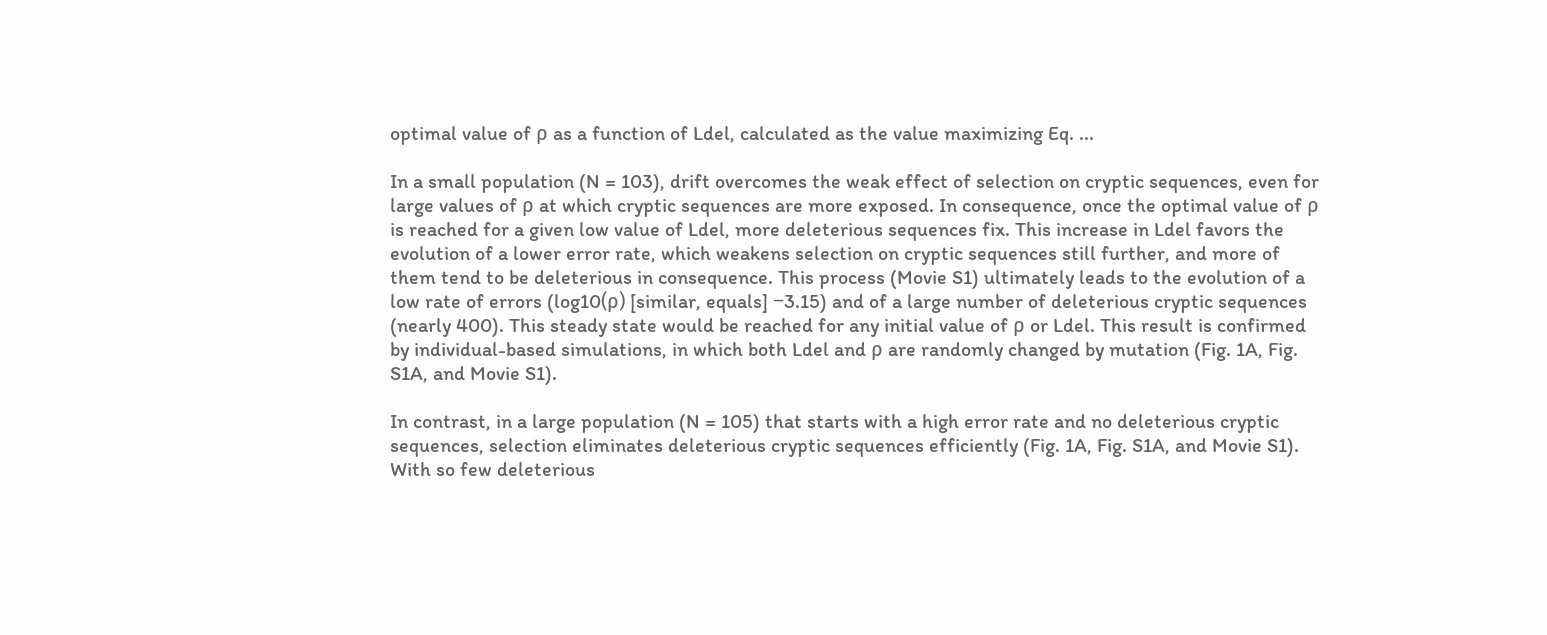optimal value of ρ as a function of Ldel, calculated as the value maximizing Eq. ...

In a small population (N = 103), drift overcomes the weak effect of selection on cryptic sequences, even for large values of ρ at which cryptic sequences are more exposed. In consequence, once the optimal value of ρ is reached for a given low value of Ldel, more deleterious sequences fix. This increase in Ldel favors the evolution of a lower error rate, which weakens selection on cryptic sequences still further, and more of them tend to be deleterious in consequence. This process (Movie S1) ultimately leads to the evolution of a low rate of errors (log10(ρ) [similar, equals] −3.15) and of a large number of deleterious cryptic sequences (nearly 400). This steady state would be reached for any initial value of ρ or Ldel. This result is confirmed by individual-based simulations, in which both Ldel and ρ are randomly changed by mutation (Fig. 1A, Fig. S1A, and Movie S1).

In contrast, in a large population (N = 105) that starts with a high error rate and no deleterious cryptic sequences, selection eliminates deleterious cryptic sequences efficiently (Fig. 1A, Fig. S1A, and Movie S1). With so few deleterious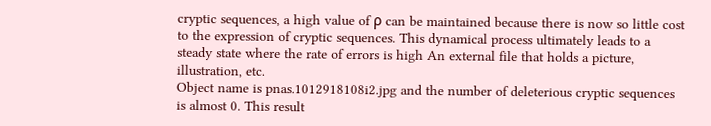cryptic sequences, a high value of ρ can be maintained because there is now so little cost to the expression of cryptic sequences. This dynamical process ultimately leads to a steady state where the rate of errors is high An external file that holds a picture, illustration, etc.
Object name is pnas.1012918108i2.jpg and the number of deleterious cryptic sequences is almost 0. This result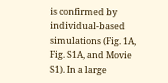is confirmed by individual-based simulations (Fig. 1A, Fig. S1A, and Movie S1). In a large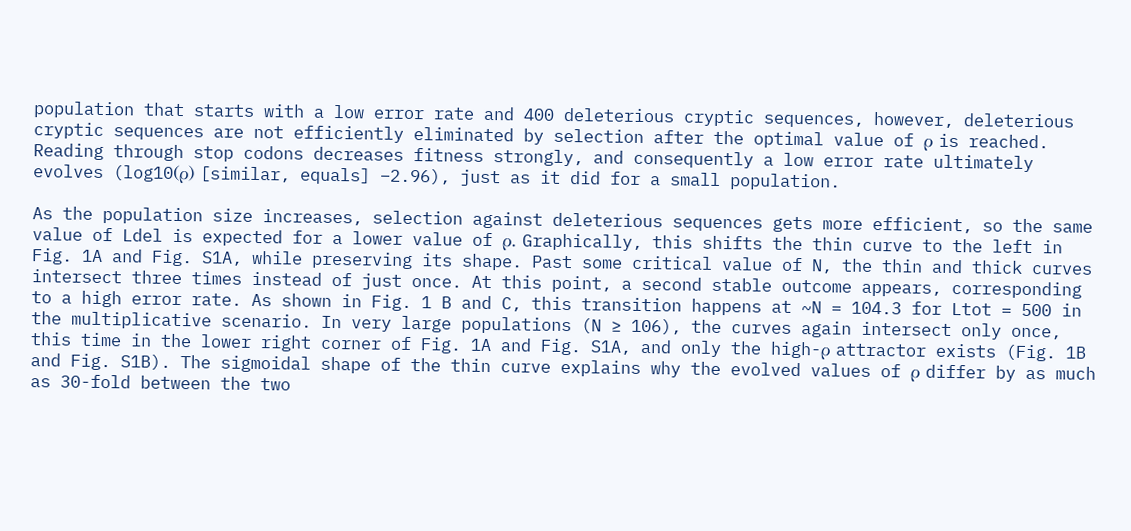population that starts with a low error rate and 400 deleterious cryptic sequences, however, deleterious cryptic sequences are not efficiently eliminated by selection after the optimal value of ρ is reached. Reading through stop codons decreases fitness strongly, and consequently a low error rate ultimately evolves (log10(ρ) [similar, equals] −2.96), just as it did for a small population.

As the population size increases, selection against deleterious sequences gets more efficient, so the same value of Ldel is expected for a lower value of ρ. Graphically, this shifts the thin curve to the left in Fig. 1A and Fig. S1A, while preserving its shape. Past some critical value of N, the thin and thick curves intersect three times instead of just once. At this point, a second stable outcome appears, corresponding to a high error rate. As shown in Fig. 1 B and C, this transition happens at ~N = 104.3 for Ltot = 500 in the multiplicative scenario. In very large populations (N ≥ 106), the curves again intersect only once, this time in the lower right corner of Fig. 1A and Fig. S1A, and only the high-ρ attractor exists (Fig. 1B and Fig. S1B). The sigmoidal shape of the thin curve explains why the evolved values of ρ differ by as much as 30-fold between the two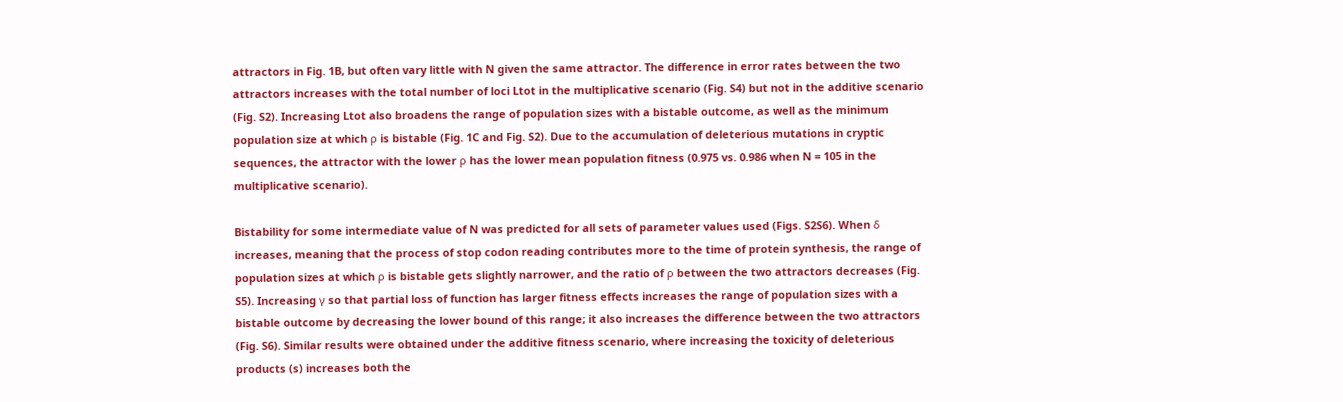attractors in Fig. 1B, but often vary little with N given the same attractor. The difference in error rates between the two attractors increases with the total number of loci Ltot in the multiplicative scenario (Fig. S4) but not in the additive scenario (Fig. S2). Increasing Ltot also broadens the range of population sizes with a bistable outcome, as well as the minimum population size at which ρ is bistable (Fig. 1C and Fig. S2). Due to the accumulation of deleterious mutations in cryptic sequences, the attractor with the lower ρ has the lower mean population fitness (0.975 vs. 0.986 when N = 105 in the multiplicative scenario).

Bistability for some intermediate value of N was predicted for all sets of parameter values used (Figs. S2S6). When δ increases, meaning that the process of stop codon reading contributes more to the time of protein synthesis, the range of population sizes at which ρ is bistable gets slightly narrower, and the ratio of ρ between the two attractors decreases (Fig. S5). Increasing γ so that partial loss of function has larger fitness effects increases the range of population sizes with a bistable outcome by decreasing the lower bound of this range; it also increases the difference between the two attractors (Fig. S6). Similar results were obtained under the additive fitness scenario, where increasing the toxicity of deleterious products (s) increases both the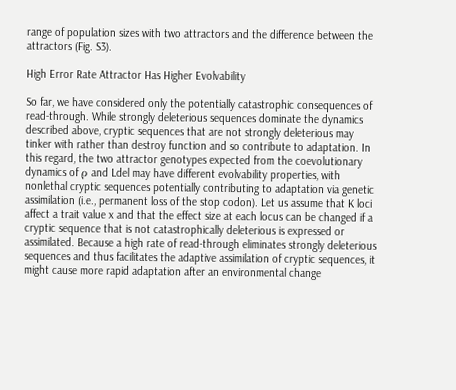range of population sizes with two attractors and the difference between the attractors (Fig. S3).

High Error Rate Attractor Has Higher Evolvability

So far, we have considered only the potentially catastrophic consequences of read-through. While strongly deleterious sequences dominate the dynamics described above, cryptic sequences that are not strongly deleterious may tinker with rather than destroy function and so contribute to adaptation. In this regard, the two attractor genotypes expected from the coevolutionary dynamics of ρ and Ldel may have different evolvability properties, with nonlethal cryptic sequences potentially contributing to adaptation via genetic assimilation (i.e., permanent loss of the stop codon). Let us assume that K loci affect a trait value x and that the effect size at each locus can be changed if a cryptic sequence that is not catastrophically deleterious is expressed or assimilated. Because a high rate of read-through eliminates strongly deleterious sequences and thus facilitates the adaptive assimilation of cryptic sequences, it might cause more rapid adaptation after an environmental change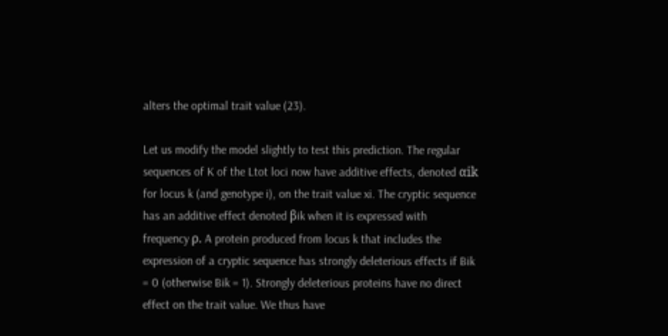alters the optimal trait value (23).

Let us modify the model slightly to test this prediction. The regular sequences of K of the Ltot loci now have additive effects, denoted αik for locus k (and genotype i), on the trait value xi. The cryptic sequence has an additive effect denoted βik when it is expressed with frequency ρ. A protein produced from locus k that includes the expression of a cryptic sequence has strongly deleterious effects if Bik = 0 (otherwise Bik = 1). Strongly deleterious proteins have no direct effect on the trait value. We thus have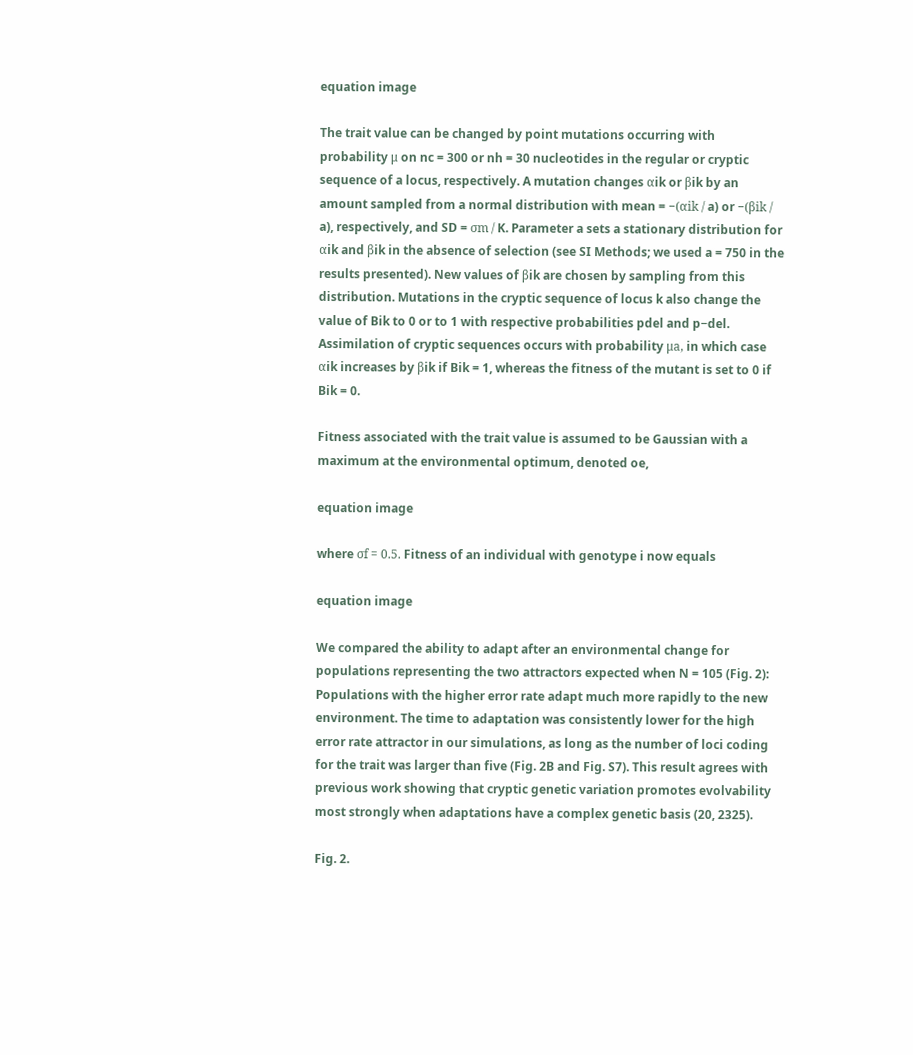equation image

The trait value can be changed by point mutations occurring with probability μ on nc = 300 or nh = 30 nucleotides in the regular or cryptic sequence of a locus, respectively. A mutation changes αik or βik by an amount sampled from a normal distribution with mean = −(αik / a) or −(βik / a), respectively, and SD = σm / K. Parameter a sets a stationary distribution for αik and βik in the absence of selection (see SI Methods; we used a = 750 in the results presented). New values of βik are chosen by sampling from this distribution. Mutations in the cryptic sequence of locus k also change the value of Bik to 0 or to 1 with respective probabilities pdel and p−del. Assimilation of cryptic sequences occurs with probability μa, in which case αik increases by βik if Bik = 1, whereas the fitness of the mutant is set to 0 if Bik = 0.

Fitness associated with the trait value is assumed to be Gaussian with a maximum at the environmental optimum, denoted oe,

equation image

where σf = 0.5. Fitness of an individual with genotype i now equals

equation image

We compared the ability to adapt after an environmental change for populations representing the two attractors expected when N = 105 (Fig. 2): Populations with the higher error rate adapt much more rapidly to the new environment. The time to adaptation was consistently lower for the high error rate attractor in our simulations, as long as the number of loci coding for the trait was larger than five (Fig. 2B and Fig. S7). This result agrees with previous work showing that cryptic genetic variation promotes evolvability most strongly when adaptations have a complex genetic basis (20, 2325).

Fig. 2.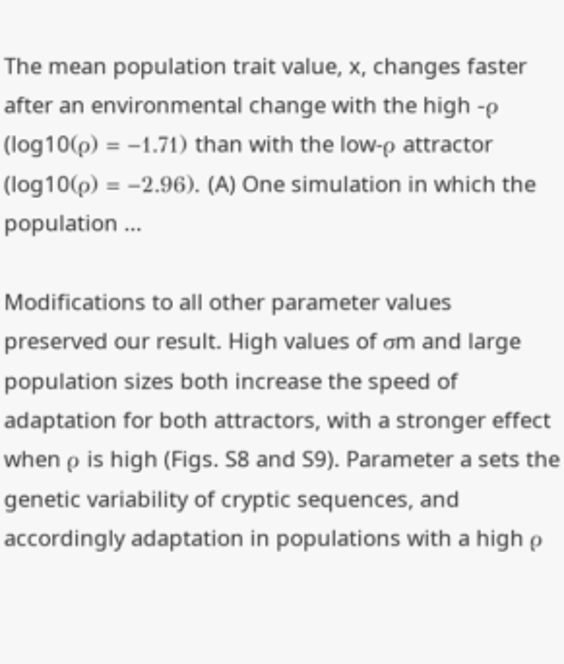The mean population trait value, x, changes faster after an environmental change with the high -ρ (log10(ρ) = −1.71) than with the low-ρ attractor (log10(ρ) = −2.96). (A) One simulation in which the population ...

Modifications to all other parameter values preserved our result. High values of σm and large population sizes both increase the speed of adaptation for both attractors, with a stronger effect when ρ is high (Figs. S8 and S9). Parameter a sets the genetic variability of cryptic sequences, and accordingly adaptation in populations with a high ρ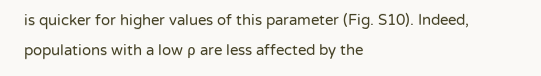is quicker for higher values of this parameter (Fig. S10). Indeed, populations with a low ρ are less affected by the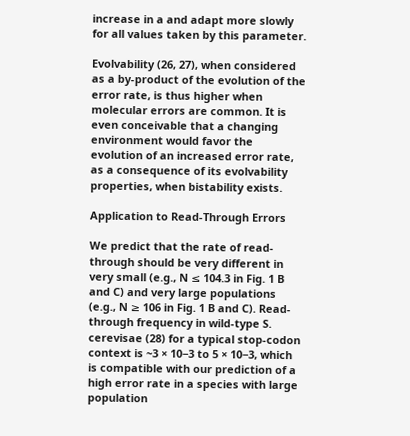increase in a and adapt more slowly for all values taken by this parameter.

Evolvability (26, 27), when considered as a by-product of the evolution of the error rate, is thus higher when molecular errors are common. It is even conceivable that a changing environment would favor the evolution of an increased error rate, as a consequence of its evolvability properties, when bistability exists.

Application to Read-Through Errors

We predict that the rate of read-through should be very different in very small (e.g., N ≤ 104.3 in Fig. 1 B and C) and very large populations (e.g., N ≥ 106 in Fig. 1 B and C). Read-through frequency in wild-type S. cerevisae (28) for a typical stop-codon context is ~3 × 10−3 to 5 × 10−3, which is compatible with our prediction of a high error rate in a species with large population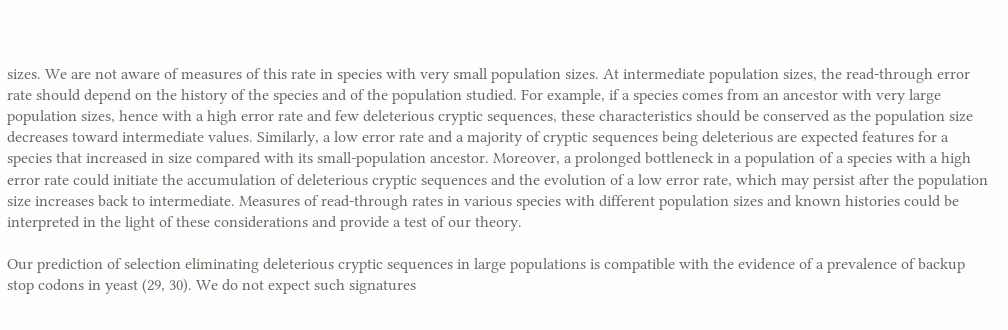sizes. We are not aware of measures of this rate in species with very small population sizes. At intermediate population sizes, the read-through error rate should depend on the history of the species and of the population studied. For example, if a species comes from an ancestor with very large population sizes, hence with a high error rate and few deleterious cryptic sequences, these characteristics should be conserved as the population size decreases toward intermediate values. Similarly, a low error rate and a majority of cryptic sequences being deleterious are expected features for a species that increased in size compared with its small-population ancestor. Moreover, a prolonged bottleneck in a population of a species with a high error rate could initiate the accumulation of deleterious cryptic sequences and the evolution of a low error rate, which may persist after the population size increases back to intermediate. Measures of read-through rates in various species with different population sizes and known histories could be interpreted in the light of these considerations and provide a test of our theory.

Our prediction of selection eliminating deleterious cryptic sequences in large populations is compatible with the evidence of a prevalence of backup stop codons in yeast (29, 30). We do not expect such signatures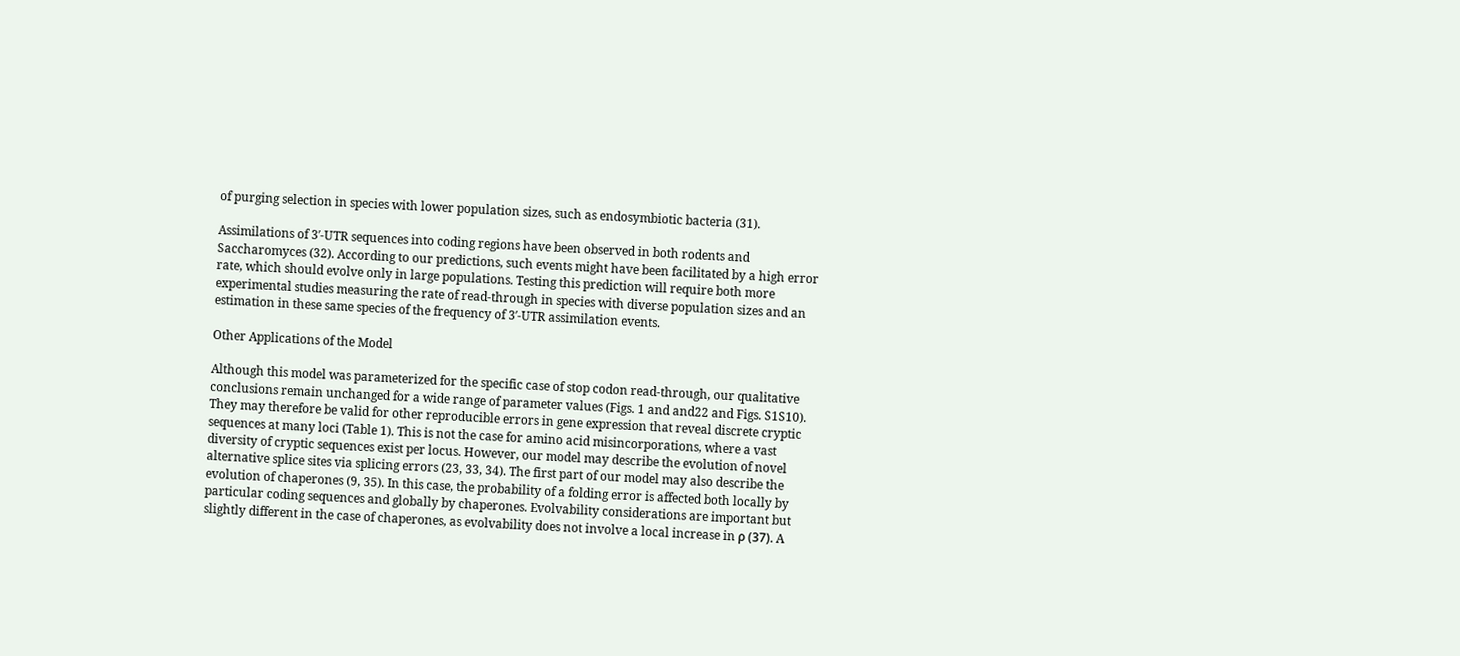of purging selection in species with lower population sizes, such as endosymbiotic bacteria (31).

Assimilations of 3′-UTR sequences into coding regions have been observed in both rodents and Saccharomyces (32). According to our predictions, such events might have been facilitated by a high error rate, which should evolve only in large populations. Testing this prediction will require both more experimental studies measuring the rate of read-through in species with diverse population sizes and an estimation in these same species of the frequency of 3′-UTR assimilation events.

Other Applications of the Model

Although this model was parameterized for the specific case of stop codon read-through, our qualitative conclusions remain unchanged for a wide range of parameter values (Figs. 1 and and22 and Figs. S1S10). They may therefore be valid for other reproducible errors in gene expression that reveal discrete cryptic sequences at many loci (Table 1). This is not the case for amino acid misincorporations, where a vast diversity of cryptic sequences exist per locus. However, our model may describe the evolution of novel alternative splice sites via splicing errors (23, 33, 34). The first part of our model may also describe the evolution of chaperones (9, 35). In this case, the probability of a folding error is affected both locally by particular coding sequences and globally by chaperones. Evolvability considerations are important but slightly different in the case of chaperones, as evolvability does not involve a local increase in ρ (37). A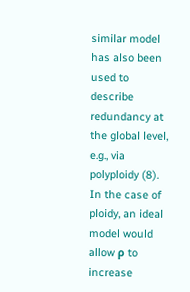similar model has also been used to describe redundancy at the global level, e.g., via polyploidy (8). In the case of ploidy, an ideal model would allow ρ to increase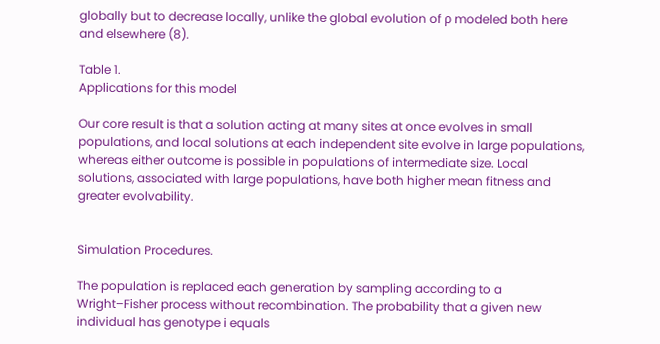globally but to decrease locally, unlike the global evolution of ρ modeled both here and elsewhere (8).

Table 1.
Applications for this model

Our core result is that a solution acting at many sites at once evolves in small populations, and local solutions at each independent site evolve in large populations, whereas either outcome is possible in populations of intermediate size. Local solutions, associated with large populations, have both higher mean fitness and greater evolvability.


Simulation Procedures.

The population is replaced each generation by sampling according to a Wright–Fisher process without recombination. The probability that a given new individual has genotype i equals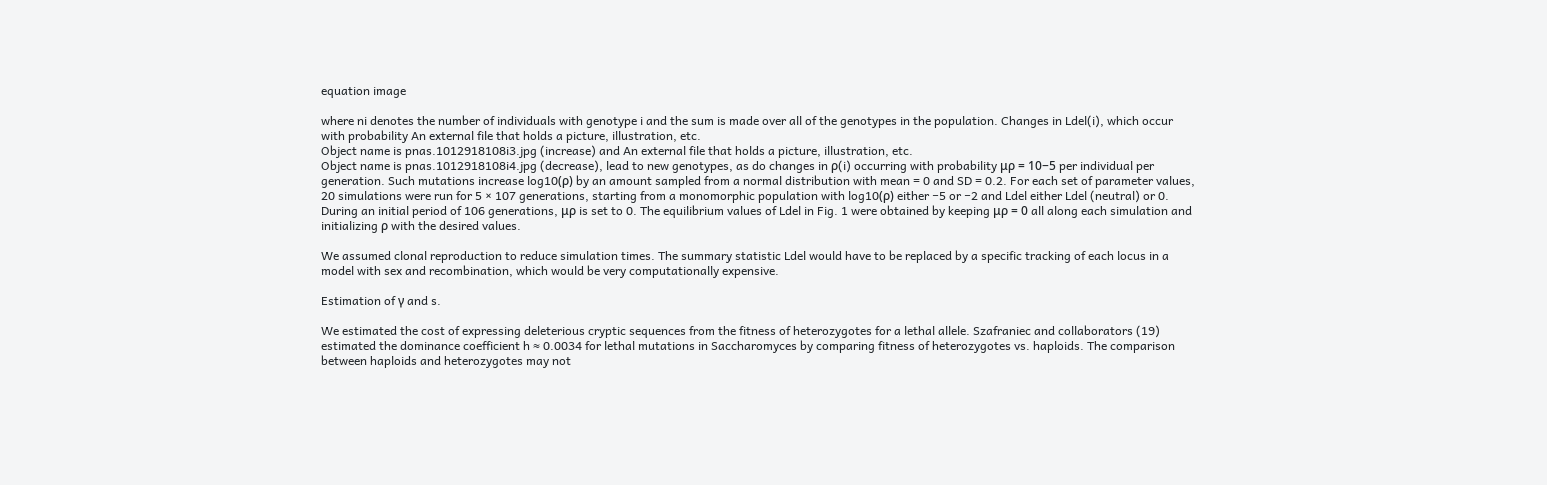equation image

where ni denotes the number of individuals with genotype i and the sum is made over all of the genotypes in the population. Changes in Ldel(i), which occur with probability An external file that holds a picture, illustration, etc.
Object name is pnas.1012918108i3.jpg (increase) and An external file that holds a picture, illustration, etc.
Object name is pnas.1012918108i4.jpg (decrease), lead to new genotypes, as do changes in ρ(i) occurring with probability μρ = 10−5 per individual per generation. Such mutations increase log10(ρ) by an amount sampled from a normal distribution with mean = 0 and SD = 0.2. For each set of parameter values, 20 simulations were run for 5 × 107 generations, starting from a monomorphic population with log10(ρ) either −5 or −2 and Ldel either Ldel (neutral) or 0. During an initial period of 106 generations, μρ is set to 0. The equilibrium values of Ldel in Fig. 1 were obtained by keeping μρ = 0 all along each simulation and initializing ρ with the desired values.

We assumed clonal reproduction to reduce simulation times. The summary statistic Ldel would have to be replaced by a specific tracking of each locus in a model with sex and recombination, which would be very computationally expensive.

Estimation of γ and s.

We estimated the cost of expressing deleterious cryptic sequences from the fitness of heterozygotes for a lethal allele. Szafraniec and collaborators (19) estimated the dominance coefficient h ≈ 0.0034 for lethal mutations in Saccharomyces by comparing fitness of heterozygotes vs. haploids. The comparison between haploids and heterozygotes may not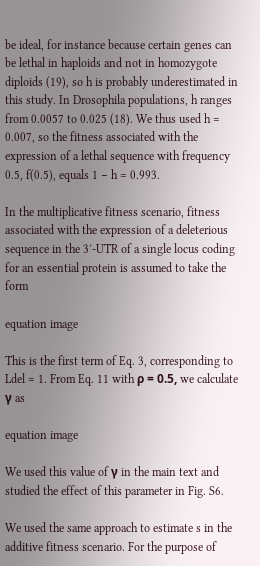be ideal, for instance because certain genes can be lethal in haploids and not in homozygote diploids (19), so h is probably underestimated in this study. In Drosophila populations, h ranges from 0.0057 to 0.025 (18). We thus used h = 0.007, so the fitness associated with the expression of a lethal sequence with frequency 0.5, f(0.5), equals 1 − h = 0.993.

In the multiplicative fitness scenario, fitness associated with the expression of a deleterious sequence in the 3′-UTR of a single locus coding for an essential protein is assumed to take the form

equation image

This is the first term of Eq. 3, corresponding to Ldel = 1. From Eq. 11 with ρ = 0.5, we calculate γ as

equation image

We used this value of γ in the main text and studied the effect of this parameter in Fig. S6.

We used the same approach to estimate s in the additive fitness scenario. For the purpose of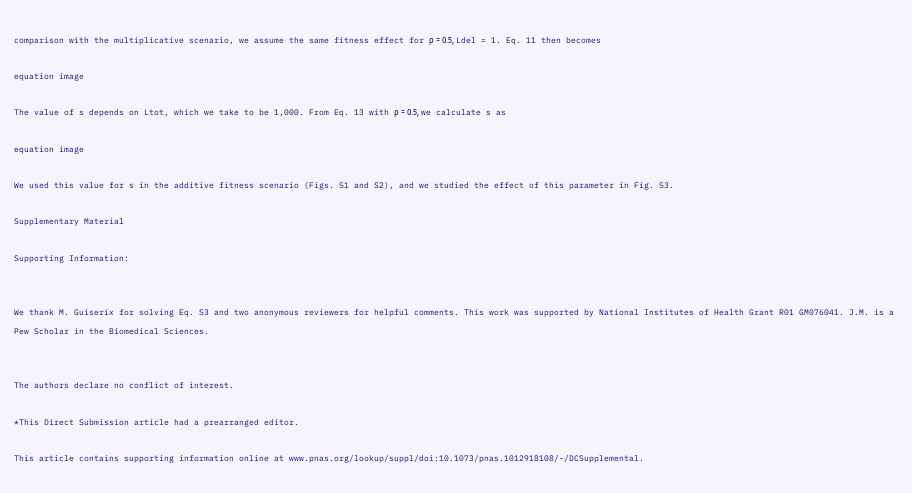comparison with the multiplicative scenario, we assume the same fitness effect for ρ = 0.5, Ldel = 1. Eq. 11 then becomes

equation image

The value of s depends on Ltot, which we take to be 1,000. From Eq. 13 with ρ = 0.5, we calculate s as

equation image

We used this value for s in the additive fitness scenario (Figs. S1 and S2), and we studied the effect of this parameter in Fig. S3.

Supplementary Material

Supporting Information:


We thank M. Guiserix for solving Eq. S3 and two anonymous reviewers for helpful comments. This work was supported by National Institutes of Health Grant R01 GM076041. J.M. is a Pew Scholar in the Biomedical Sciences.


The authors declare no conflict of interest.

*This Direct Submission article had a prearranged editor.

This article contains supporting information online at www.pnas.org/lookup/suppl/doi:10.1073/pnas.1012918108/-/DCSupplemental.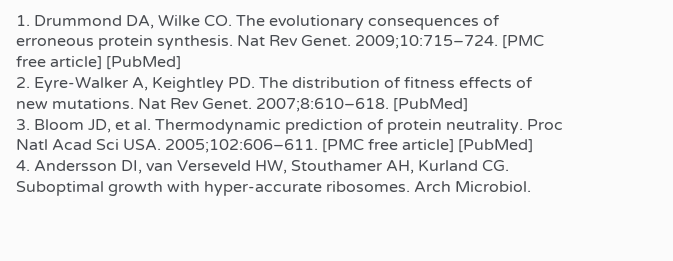1. Drummond DA, Wilke CO. The evolutionary consequences of erroneous protein synthesis. Nat Rev Genet. 2009;10:715–724. [PMC free article] [PubMed]
2. Eyre-Walker A, Keightley PD. The distribution of fitness effects of new mutations. Nat Rev Genet. 2007;8:610–618. [PubMed]
3. Bloom JD, et al. Thermodynamic prediction of protein neutrality. Proc Natl Acad Sci USA. 2005;102:606–611. [PMC free article] [PubMed]
4. Andersson DI, van Verseveld HW, Stouthamer AH, Kurland CG. Suboptimal growth with hyper-accurate ribosomes. Arch Microbiol.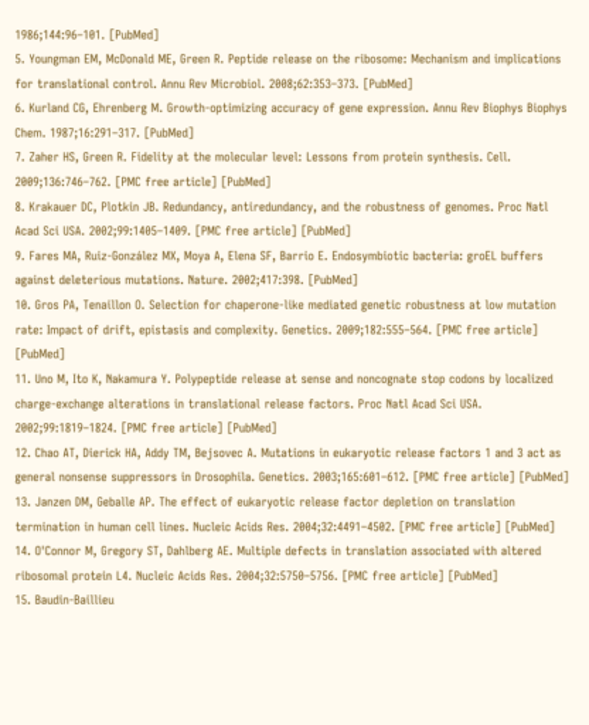1986;144:96–101. [PubMed]
5. Youngman EM, McDonald ME, Green R. Peptide release on the ribosome: Mechanism and implications for translational control. Annu Rev Microbiol. 2008;62:353–373. [PubMed]
6. Kurland CG, Ehrenberg M. Growth-optimizing accuracy of gene expression. Annu Rev Biophys Biophys Chem. 1987;16:291–317. [PubMed]
7. Zaher HS, Green R. Fidelity at the molecular level: Lessons from protein synthesis. Cell. 2009;136:746–762. [PMC free article] [PubMed]
8. Krakauer DC, Plotkin JB. Redundancy, antiredundancy, and the robustness of genomes. Proc Natl Acad Sci USA. 2002;99:1405–1409. [PMC free article] [PubMed]
9. Fares MA, Ruiz-González MX, Moya A, Elena SF, Barrio E. Endosymbiotic bacteria: groEL buffers against deleterious mutations. Nature. 2002;417:398. [PubMed]
10. Gros PA, Tenaillon O. Selection for chaperone-like mediated genetic robustness at low mutation rate: Impact of drift, epistasis and complexity. Genetics. 2009;182:555–564. [PMC free article] [PubMed]
11. Uno M, Ito K, Nakamura Y. Polypeptide release at sense and noncognate stop codons by localized charge-exchange alterations in translational release factors. Proc Natl Acad Sci USA. 2002;99:1819–1824. [PMC free article] [PubMed]
12. Chao AT, Dierick HA, Addy TM, Bejsovec A. Mutations in eukaryotic release factors 1 and 3 act as general nonsense suppressors in Drosophila. Genetics. 2003;165:601–612. [PMC free article] [PubMed]
13. Janzen DM, Geballe AP. The effect of eukaryotic release factor depletion on translation termination in human cell lines. Nucleic Acids Res. 2004;32:4491–4502. [PMC free article] [PubMed]
14. O'Connor M, Gregory ST, Dahlberg AE. Multiple defects in translation associated with altered ribosomal protein L4. Nucleic Acids Res. 2004;32:5750–5756. [PMC free article] [PubMed]
15. Baudin-Baillieu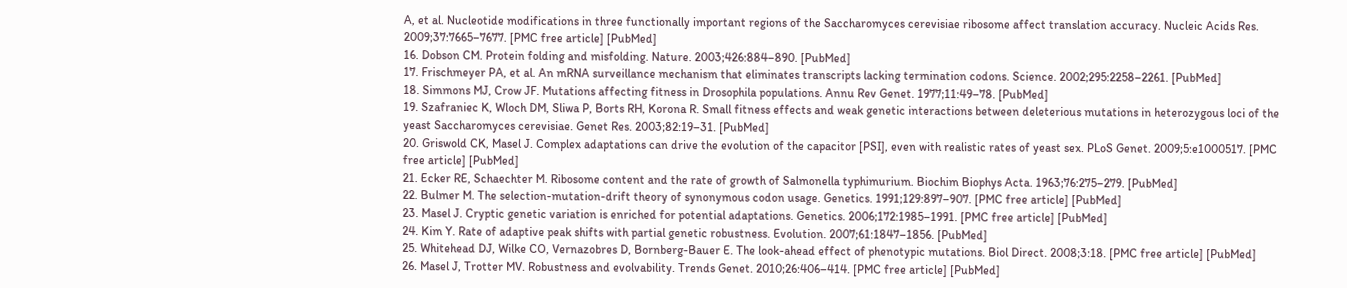A, et al. Nucleotide modifications in three functionally important regions of the Saccharomyces cerevisiae ribosome affect translation accuracy. Nucleic Acids Res. 2009;37:7665–7677. [PMC free article] [PubMed]
16. Dobson CM. Protein folding and misfolding. Nature. 2003;426:884–890. [PubMed]
17. Frischmeyer PA, et al. An mRNA surveillance mechanism that eliminates transcripts lacking termination codons. Science. 2002;295:2258–2261. [PubMed]
18. Simmons MJ, Crow JF. Mutations affecting fitness in Drosophila populations. Annu Rev Genet. 1977;11:49–78. [PubMed]
19. Szafraniec K, Wloch DM, Sliwa P, Borts RH, Korona R. Small fitness effects and weak genetic interactions between deleterious mutations in heterozygous loci of the yeast Saccharomyces cerevisiae. Genet Res. 2003;82:19–31. [PubMed]
20. Griswold CK, Masel J. Complex adaptations can drive the evolution of the capacitor [PSI], even with realistic rates of yeast sex. PLoS Genet. 2009;5:e1000517. [PMC free article] [PubMed]
21. Ecker RE, Schaechter M. Ribosome content and the rate of growth of Salmonella typhimurium. Biochim Biophys Acta. 1963;76:275–279. [PubMed]
22. Bulmer M. The selection-mutation-drift theory of synonymous codon usage. Genetics. 1991;129:897–907. [PMC free article] [PubMed]
23. Masel J. Cryptic genetic variation is enriched for potential adaptations. Genetics. 2006;172:1985–1991. [PMC free article] [PubMed]
24. Kim Y. Rate of adaptive peak shifts with partial genetic robustness. Evolution. 2007;61:1847–1856. [PubMed]
25. Whitehead DJ, Wilke CO, Vernazobres D, Bornberg-Bauer E. The look-ahead effect of phenotypic mutations. Biol Direct. 2008;3:18. [PMC free article] [PubMed]
26. Masel J, Trotter MV. Robustness and evolvability. Trends Genet. 2010;26:406–414. [PMC free article] [PubMed]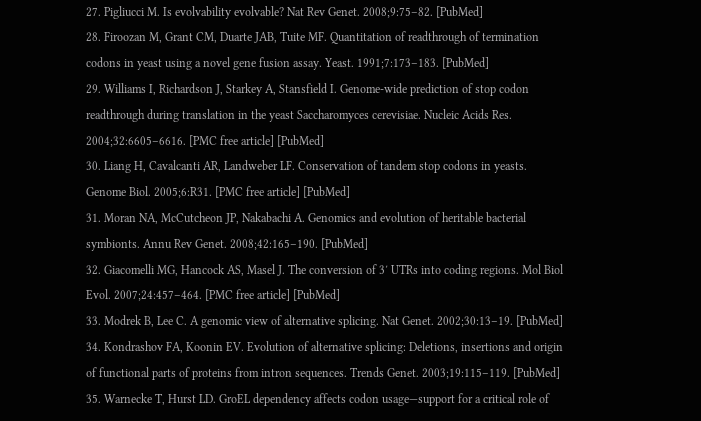27. Pigliucci M. Is evolvability evolvable? Nat Rev Genet. 2008;9:75–82. [PubMed]
28. Firoozan M, Grant CM, Duarte JAB, Tuite MF. Quantitation of readthrough of termination codons in yeast using a novel gene fusion assay. Yeast. 1991;7:173–183. [PubMed]
29. Williams I, Richardson J, Starkey A, Stansfield I. Genome-wide prediction of stop codon readthrough during translation in the yeast Saccharomyces cerevisiae. Nucleic Acids Res. 2004;32:6605–6616. [PMC free article] [PubMed]
30. Liang H, Cavalcanti AR, Landweber LF. Conservation of tandem stop codons in yeasts. Genome Biol. 2005;6:R31. [PMC free article] [PubMed]
31. Moran NA, McCutcheon JP, Nakabachi A. Genomics and evolution of heritable bacterial symbionts. Annu Rev Genet. 2008;42:165–190. [PubMed]
32. Giacomelli MG, Hancock AS, Masel J. The conversion of 3′ UTRs into coding regions. Mol Biol Evol. 2007;24:457–464. [PMC free article] [PubMed]
33. Modrek B, Lee C. A genomic view of alternative splicing. Nat Genet. 2002;30:13–19. [PubMed]
34. Kondrashov FA, Koonin EV. Evolution of alternative splicing: Deletions, insertions and origin of functional parts of proteins from intron sequences. Trends Genet. 2003;19:115–119. [PubMed]
35. Warnecke T, Hurst LD. GroEL dependency affects codon usage—support for a critical role of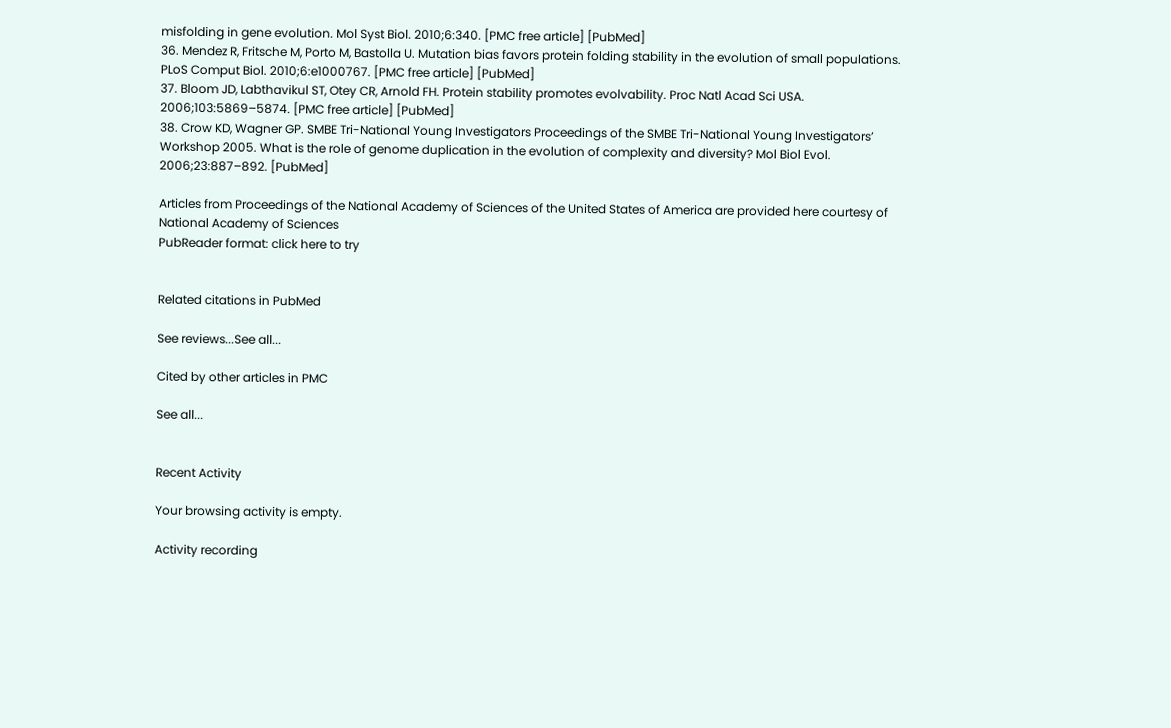misfolding in gene evolution. Mol Syst Biol. 2010;6:340. [PMC free article] [PubMed]
36. Mendez R, Fritsche M, Porto M, Bastolla U. Mutation bias favors protein folding stability in the evolution of small populations. PLoS Comput Biol. 2010;6:e1000767. [PMC free article] [PubMed]
37. Bloom JD, Labthavikul ST, Otey CR, Arnold FH. Protein stability promotes evolvability. Proc Natl Acad Sci USA. 2006;103:5869–5874. [PMC free article] [PubMed]
38. Crow KD, Wagner GP. SMBE Tri-National Young Investigators Proceedings of the SMBE Tri-National Young Investigators’ Workshop 2005. What is the role of genome duplication in the evolution of complexity and diversity? Mol Biol Evol. 2006;23:887–892. [PubMed]

Articles from Proceedings of the National Academy of Sciences of the United States of America are provided here courtesy of National Academy of Sciences
PubReader format: click here to try


Related citations in PubMed

See reviews...See all...

Cited by other articles in PMC

See all...


Recent Activity

Your browsing activity is empty.

Activity recording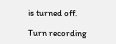is turned off.

Turn recording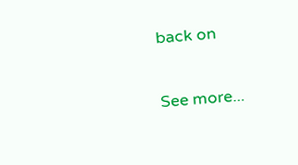back on

See more...